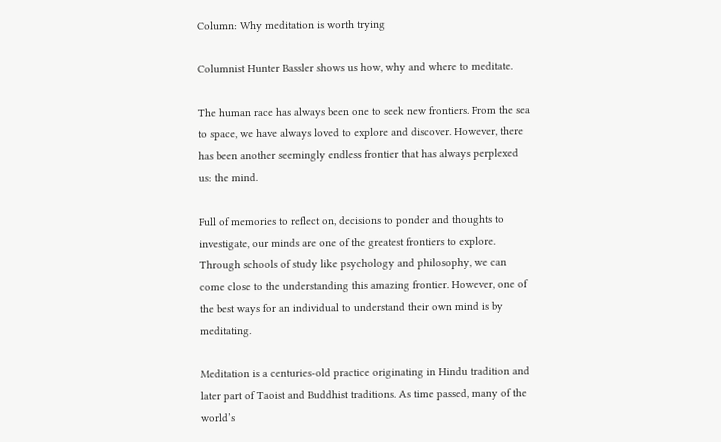Column: Why meditation is worth trying

Columnist Hunter Bassler shows us how, why and where to meditate.

The human race has always been one to seek new frontiers. From the sea to space, we have always loved to explore and discover. However, there has been another seemingly endless frontier that has always perplexed us: the mind.

Full of memories to reflect on, decisions to ponder and thoughts to investigate, our minds are one of the greatest frontiers to explore. Through schools of study like psychology and philosophy, we can come close to the understanding this amazing frontier. However, one of the best ways for an individual to understand their own mind is by meditating.

Meditation is a centuries-old practice originating in Hindu tradition and later part of Taoist and Buddhist traditions. As time passed, many of the world’s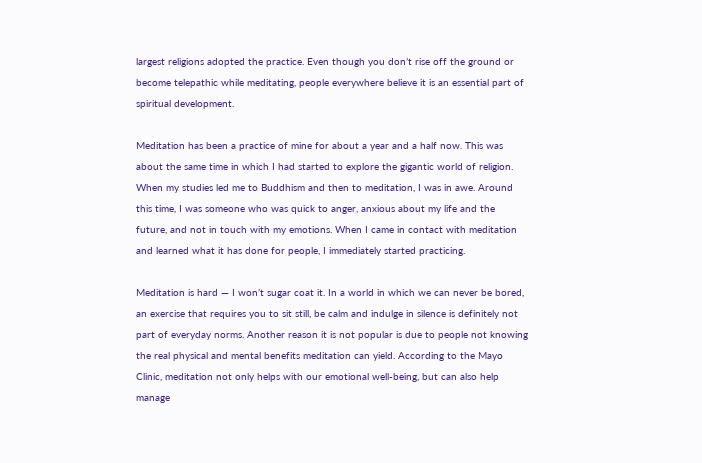largest religions adopted the practice. Even though you don’t rise off the ground or become telepathic while meditating, people everywhere believe it is an essential part of spiritual development.

Meditation has been a practice of mine for about a year and a half now. This was about the same time in which I had started to explore the gigantic world of religion. When my studies led me to Buddhism and then to meditation, I was in awe. Around this time, I was someone who was quick to anger, anxious about my life and the future, and not in touch with my emotions. When I came in contact with meditation and learned what it has done for people, I immediately started practicing.

Meditation is hard — I won’t sugar coat it. In a world in which we can never be bored, an exercise that requires you to sit still, be calm and indulge in silence is definitely not part of everyday norms. Another reason it is not popular is due to people not knowing the real physical and mental benefits meditation can yield. According to the Mayo Clinic, meditation not only helps with our emotional well-being, but can also help manage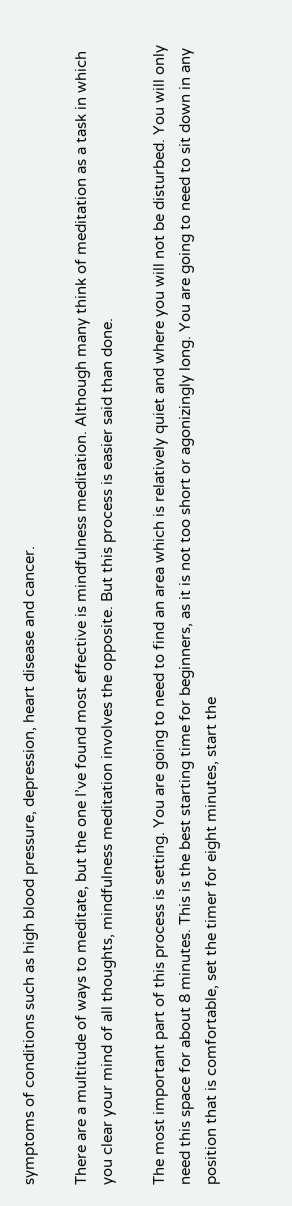symptoms of conditions such as high blood pressure, depression, heart disease and cancer.

There are a multitude of ways to meditate, but the one I’ve found most effective is mindfulness meditation. Although many think of meditation as a task in which you clear your mind of all thoughts, mindfulness meditation involves the opposite. But this process is easier said than done.

The most important part of this process is setting. You are going to need to find an area which is relatively quiet and where you will not be disturbed. You will only need this space for about 8 minutes. This is the best starting time for beginners, as it is not too short or agonizingly long. You are going to need to sit down in any position that is comfortable, set the timer for eight minutes, start the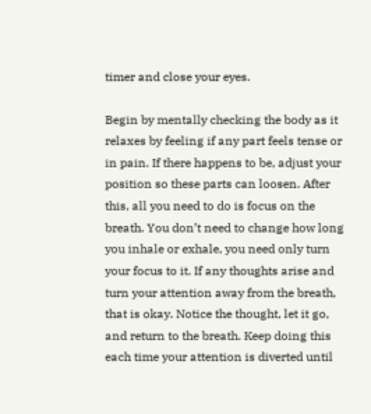timer and close your eyes.

Begin by mentally checking the body as it relaxes by feeling if any part feels tense or in pain. If there happens to be, adjust your position so these parts can loosen. After this, all you need to do is focus on the breath. You don’t need to change how long you inhale or exhale, you need only turn your focus to it. If any thoughts arise and turn your attention away from the breath, that is okay. Notice the thought, let it go, and return to the breath. Keep doing this each time your attention is diverted until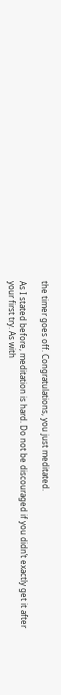the timer goes off. Congratulations, you just meditated.

As I stated before, meditation is hard. Do not be discouraged if you didn’t exactly get it after your first try. As with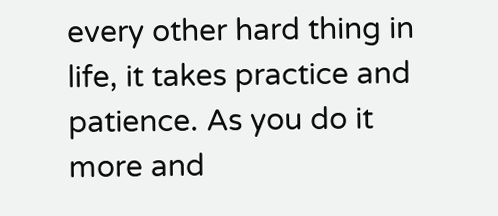every other hard thing in life, it takes practice and patience. As you do it more and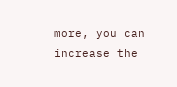more, you can increase the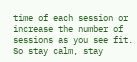time of each session or increase the number of sessions as you see fit. So stay calm, stay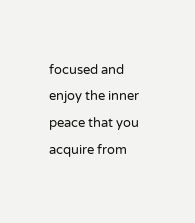focused and enjoy the inner peace that you acquire from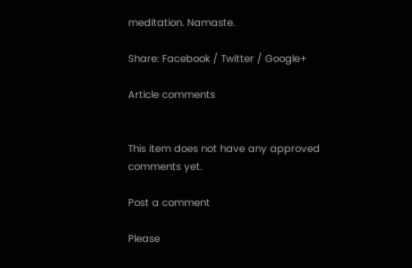meditation. Namaste.

Share: Facebook / Twitter / Google+

Article comments


This item does not have any approved comments yet.

Post a comment

Please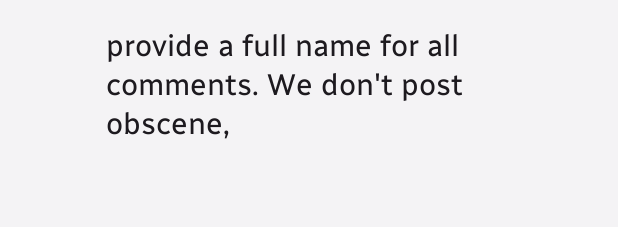provide a full name for all comments. We don't post obscene,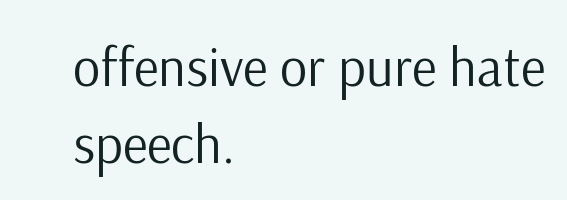offensive or pure hate speech.